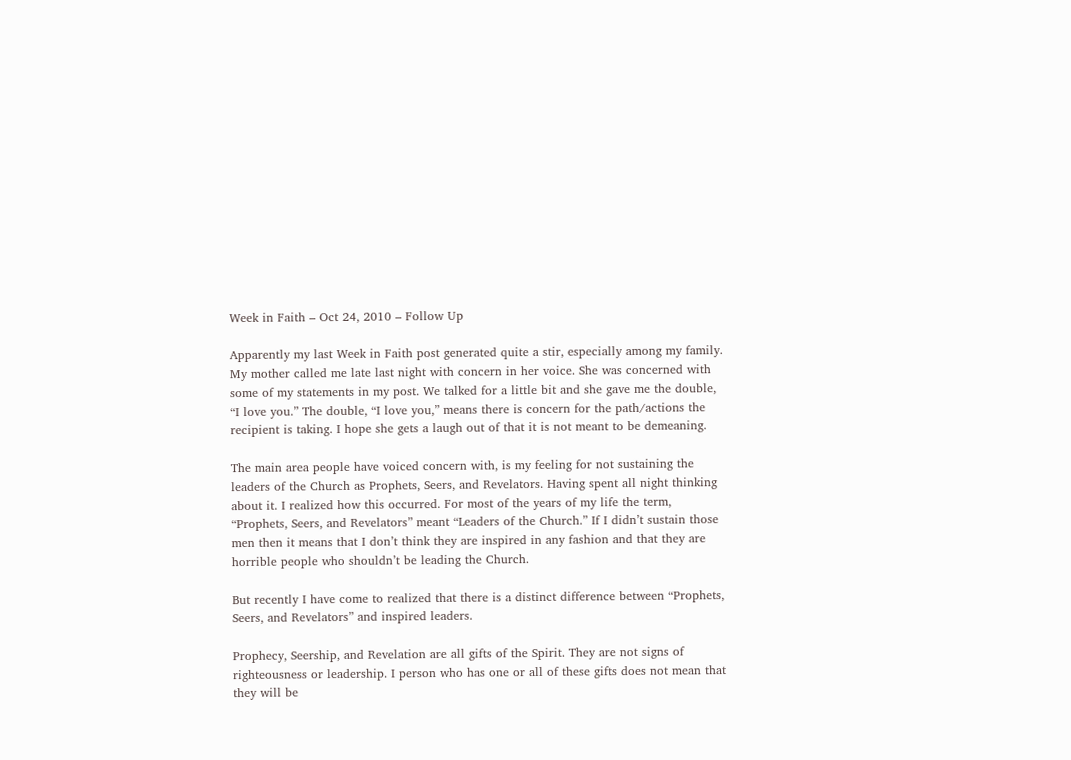Week in Faith – Oct 24, 2010 – Follow Up

Apparently my last Week in Faith post generated quite a stir, especially among my family. My mother called me late last night with concern in her voice. She was concerned with some of my statements in my post. We talked for a little bit and she gave me the double, “I love you.” The double, “I love you,” means there is concern for the path/actions the recipient is taking. I hope she gets a laugh out of that it is not meant to be demeaning.

The main area people have voiced concern with, is my feeling for not sustaining the leaders of the Church as Prophets, Seers, and Revelators. Having spent all night thinking about it. I realized how this occurred. For most of the years of my life the term, “Prophets, Seers, and Revelators” meant “Leaders of the Church.” If I didn’t sustain those men then it means that I don’t think they are inspired in any fashion and that they are horrible people who shouldn’t be leading the Church.

But recently I have come to realized that there is a distinct difference between “Prophets, Seers, and Revelators” and inspired leaders.

Prophecy, Seership, and Revelation are all gifts of the Spirit. They are not signs of righteousness or leadership. I person who has one or all of these gifts does not mean that they will be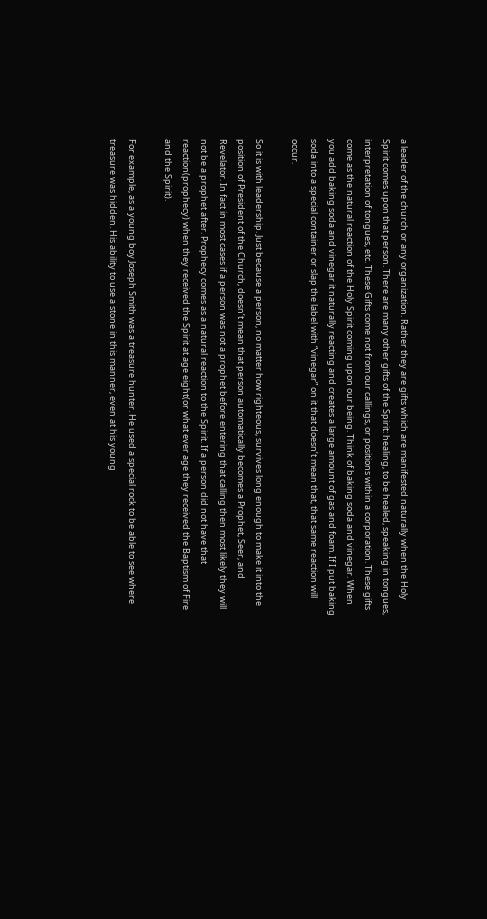a leader of the church or any organization. Rather they are gifts which are manifested naturally when the Holy Spirit comes upon that person. There are many other gifts of the Spirit: healing, to be healed, speaking in tongues, interpretation of tongues, etc. These Gifts come not from our callings, or positions within a corporation. These gifts come as the natural reaction of the Holy Spirit coming upon our being. Think of baking soda and vinegar. When you add baking soda and vinegar it naturally reacting and creates a large amount of gas and foam. If I put baking soda into a special container or slap the label with “vinegar” on it that doesn’t mean that, that same reaction will occur.

So it is with leadership. Just because a person, no matter how righteous, survives long enough to make it into the position of President of the Church, doesn’t mean that person automatically becomes a Prophet, Seer, and Revelator. In fact in most cases if a person was not a prophet before entering that calling then most likely they will not be a prophet after. Prophecy comes as a natural reaction to the Spirit. If a person did not have that reaction(prophecy) when they received the Spirit at age eight(or what ever age they received the Baptism of Fire and the Spirit).

For example, as a young boy Joseph Smith was a treasure hunter. He used a special rock to be able to see where treasure was hidden. His ability to use a stone in this manner, even at his young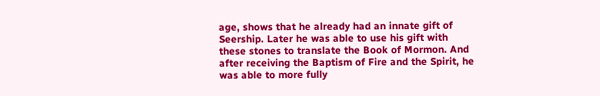age, shows that he already had an innate gift of Seership. Later he was able to use his gift with these stones to translate the Book of Mormon. And after receiving the Baptism of Fire and the Spirit, he was able to more fully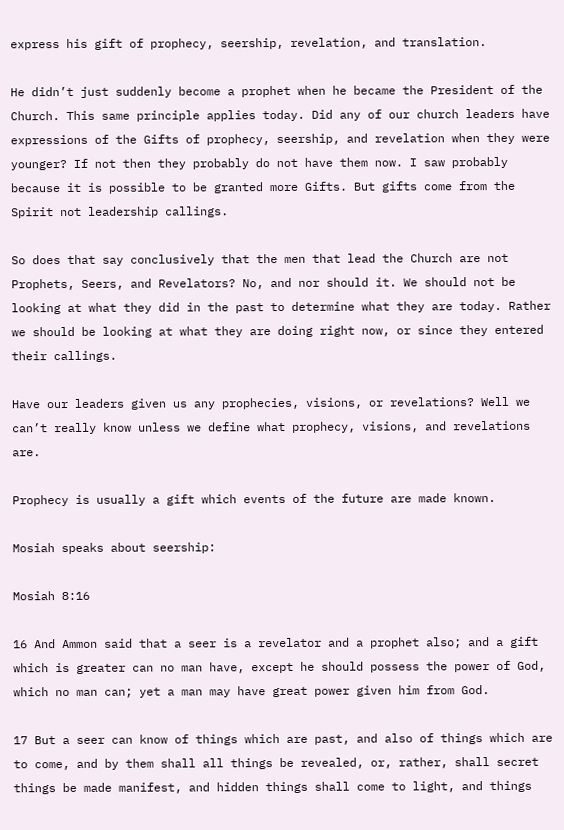express his gift of prophecy, seership, revelation, and translation.

He didn’t just suddenly become a prophet when he became the President of the Church. This same principle applies today. Did any of our church leaders have expressions of the Gifts of prophecy, seership, and revelation when they were younger? If not then they probably do not have them now. I saw probably because it is possible to be granted more Gifts. But gifts come from the Spirit not leadership callings.

So does that say conclusively that the men that lead the Church are not Prophets, Seers, and Revelators? No, and nor should it. We should not be looking at what they did in the past to determine what they are today. Rather we should be looking at what they are doing right now, or since they entered their callings.

Have our leaders given us any prophecies, visions, or revelations? Well we can’t really know unless we define what prophecy, visions, and revelations are.

Prophecy is usually a gift which events of the future are made known.

Mosiah speaks about seership:

Mosiah 8:16

16 And Ammon said that a seer is a revelator and a prophet also; and a gift which is greater can no man have, except he should possess the power of God, which no man can; yet a man may have great power given him from God.

17 But a seer can know of things which are past, and also of things which are to come, and by them shall all things be revealed, or, rather, shall secret things be made manifest, and hidden things shall come to light, and things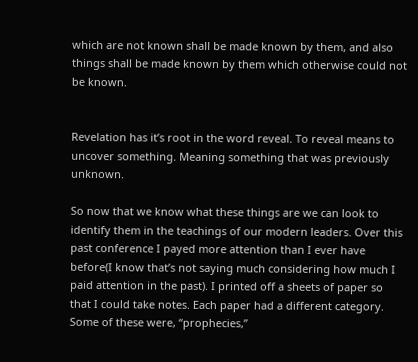which are not known shall be made known by them, and also things shall be made known by them which otherwise could not be known.


Revelation has it’s root in the word reveal. To reveal means to uncover something. Meaning something that was previously unknown.

So now that we know what these things are we can look to identify them in the teachings of our modern leaders. Over this past conference I payed more attention than I ever have before(I know that’s not saying much considering how much I paid attention in the past). I printed off a sheets of paper so that I could take notes. Each paper had a different category. Some of these were, “prophecies,”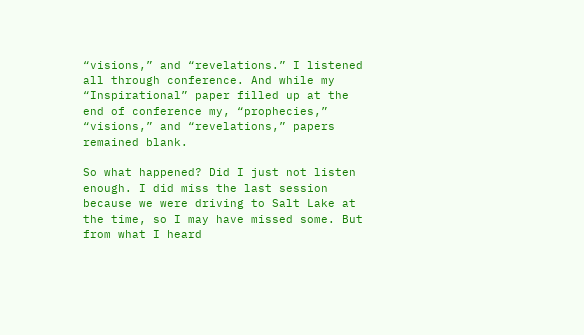“visions,” and “revelations.” I listened all through conference. And while my “Inspirational” paper filled up at the end of conference my, “prophecies,” “visions,” and “revelations,” papers remained blank.

So what happened? Did I just not listen enough. I did miss the last session because we were driving to Salt Lake at the time, so I may have missed some. But from what I heard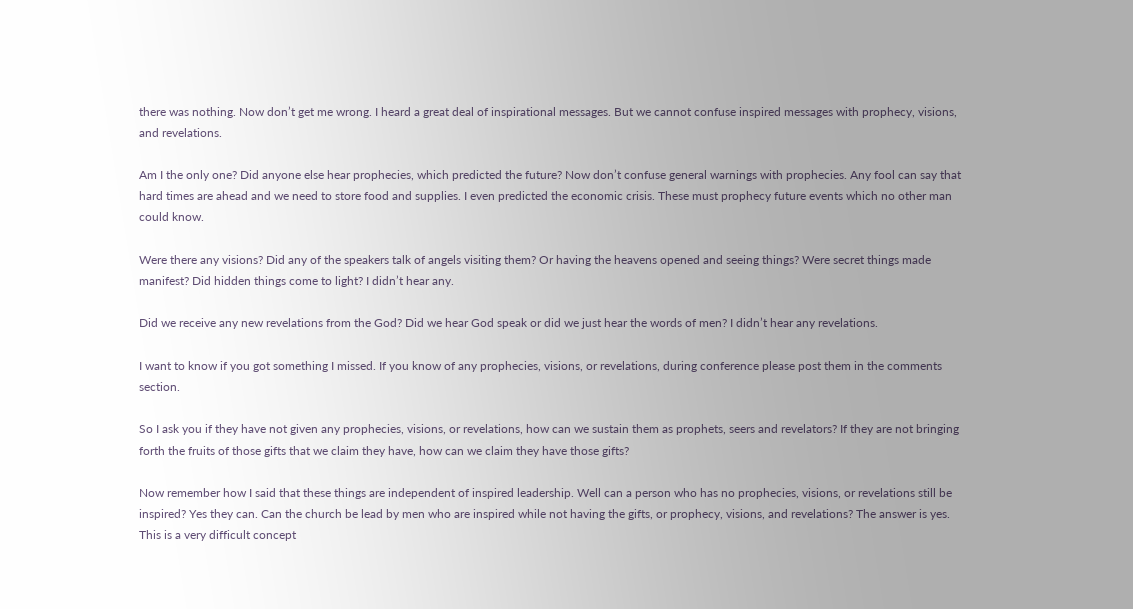there was nothing. Now don’t get me wrong. I heard a great deal of inspirational messages. But we cannot confuse inspired messages with prophecy, visions, and revelations.

Am I the only one? Did anyone else hear prophecies, which predicted the future? Now don’t confuse general warnings with prophecies. Any fool can say that hard times are ahead and we need to store food and supplies. I even predicted the economic crisis. These must prophecy future events which no other man could know.

Were there any visions? Did any of the speakers talk of angels visiting them? Or having the heavens opened and seeing things? Were secret things made manifest? Did hidden things come to light? I didn’t hear any.

Did we receive any new revelations from the God? Did we hear God speak or did we just hear the words of men? I didn’t hear any revelations.

I want to know if you got something I missed. If you know of any prophecies, visions, or revelations, during conference please post them in the comments section.

So I ask you if they have not given any prophecies, visions, or revelations, how can we sustain them as prophets, seers and revelators? If they are not bringing forth the fruits of those gifts that we claim they have, how can we claim they have those gifts?

Now remember how I said that these things are independent of inspired leadership. Well can a person who has no prophecies, visions, or revelations still be inspired? Yes they can. Can the church be lead by men who are inspired while not having the gifts, or prophecy, visions, and revelations? The answer is yes. This is a very difficult concept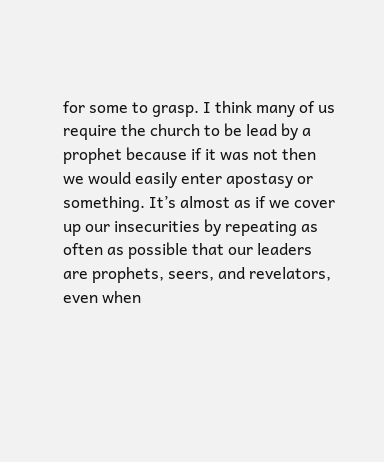for some to grasp. I think many of us require the church to be lead by a prophet because if it was not then we would easily enter apostasy or something. It’s almost as if we cover up our insecurities by repeating as often as possible that our leaders are prophets, seers, and revelators, even when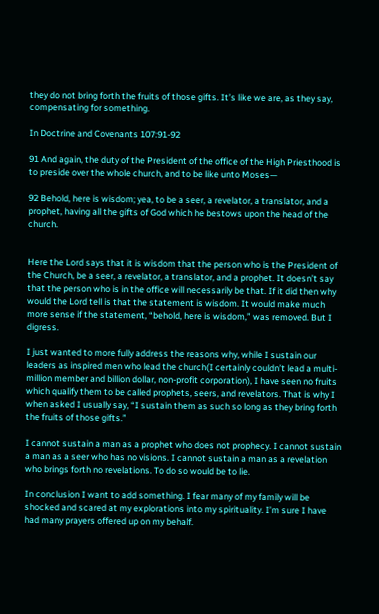they do not bring forth the fruits of those gifts. It’s like we are, as they say, compensating for something.

In Doctrine and Covenants 107:91-92

91 And again, the duty of the President of the office of the High Priesthood is to preside over the whole church, and to be like unto Moses—

92 Behold, here is wisdom; yea, to be a seer, a revelator, a translator, and a prophet, having all the gifts of God which he bestows upon the head of the church.


Here the Lord says that it is wisdom that the person who is the President of the Church, be a seer, a revelator, a translator, and a prophet. It doesn’t say that the person who is in the office will necessarily be that. If it did then why would the Lord tell is that the statement is wisdom. It would make much more sense if the statement, “behold, here is wisdom,” was removed. But I digress.

I just wanted to more fully address the reasons why, while I sustain our leaders as inspired men who lead the church(I certainly couldn’t lead a multi-million member and billion dollar, non-profit corporation), I have seen no fruits which qualify them to be called prophets, seers, and revelators. That is why I when asked I usually say, “I sustain them as such so long as they bring forth the fruits of those gifts.”

I cannot sustain a man as a prophet who does not prophecy. I cannot sustain a man as a seer who has no visions. I cannot sustain a man as a revelation who brings forth no revelations. To do so would be to lie.

In conclusion I want to add something. I fear many of my family will be shocked and scared at my explorations into my spirituality. I’m sure I have had many prayers offered up on my behalf.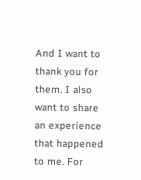And I want to thank you for them. I also want to share an experience that happened to me. For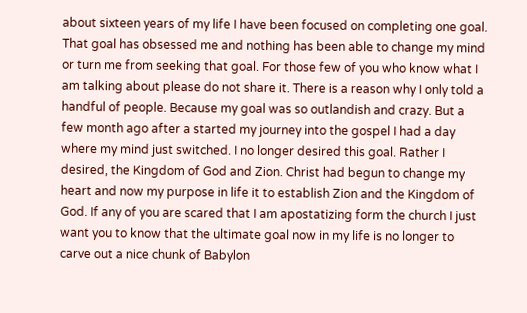about sixteen years of my life I have been focused on completing one goal. That goal has obsessed me and nothing has been able to change my mind or turn me from seeking that goal. For those few of you who know what I am talking about please do not share it. There is a reason why I only told a handful of people. Because my goal was so outlandish and crazy. But a few month ago after a started my journey into the gospel I had a day where my mind just switched. I no longer desired this goal. Rather I desired, the Kingdom of God and Zion. Christ had begun to change my heart and now my purpose in life it to establish Zion and the Kingdom of God. If any of you are scared that I am apostatizing form the church I just want you to know that the ultimate goal now in my life is no longer to carve out a nice chunk of Babylon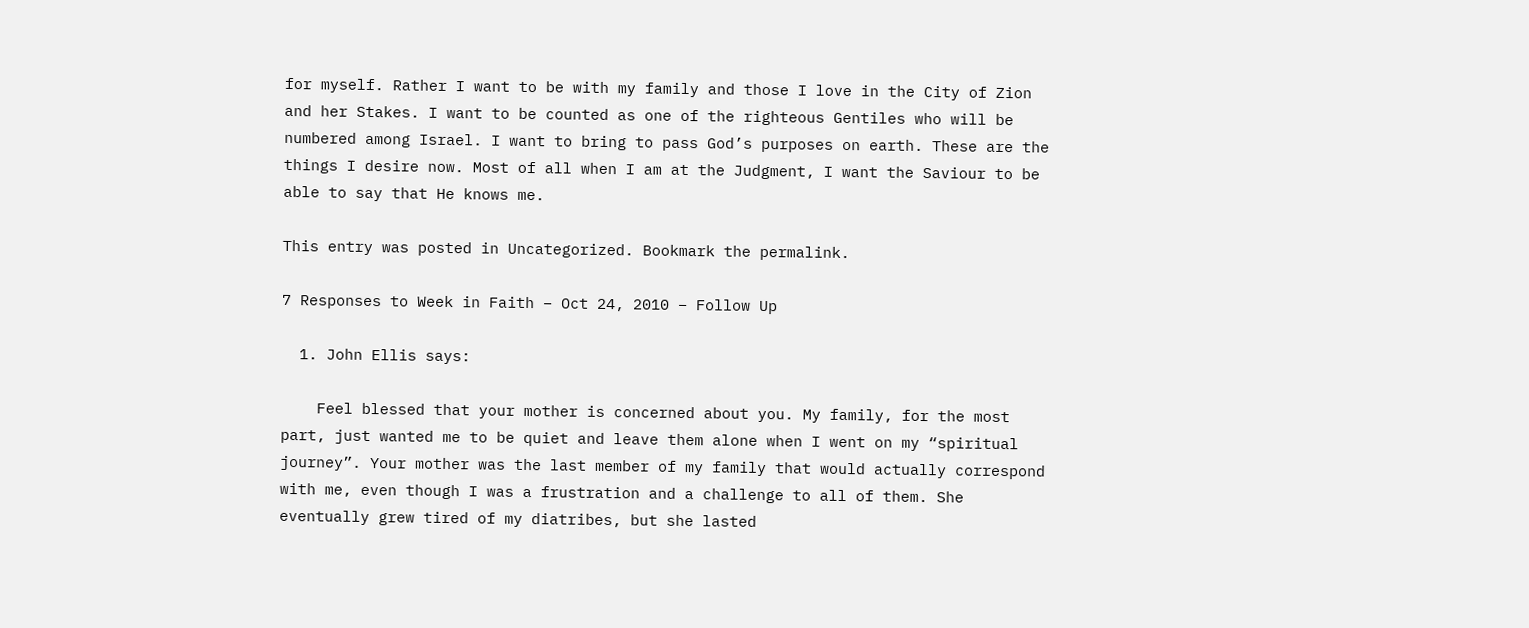for myself. Rather I want to be with my family and those I love in the City of Zion and her Stakes. I want to be counted as one of the righteous Gentiles who will be numbered among Israel. I want to bring to pass God’s purposes on earth. These are the things I desire now. Most of all when I am at the Judgment, I want the Saviour to be able to say that He knows me.

This entry was posted in Uncategorized. Bookmark the permalink.

7 Responses to Week in Faith – Oct 24, 2010 – Follow Up

  1. John Ellis says:

    Feel blessed that your mother is concerned about you. My family, for the most part, just wanted me to be quiet and leave them alone when I went on my “spiritual journey”. Your mother was the last member of my family that would actually correspond with me, even though I was a frustration and a challenge to all of them. She eventually grew tired of my diatribes, but she lasted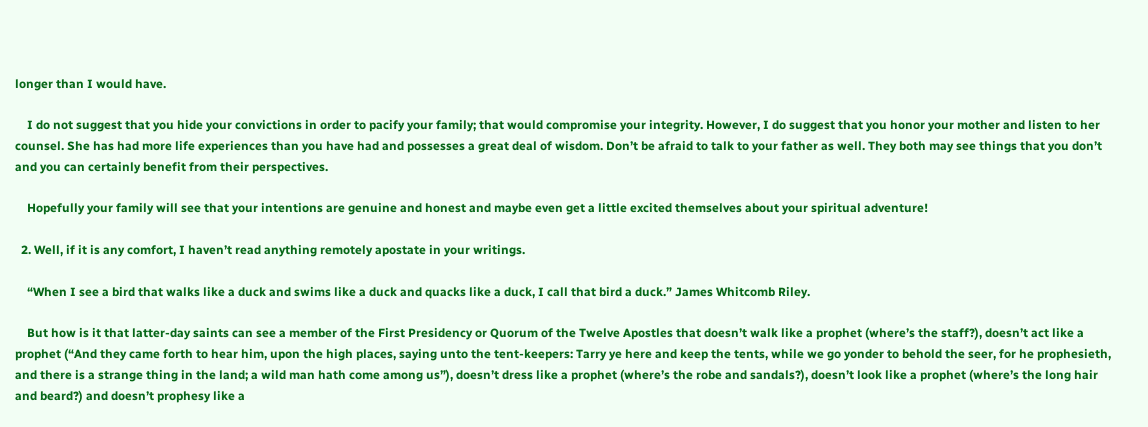longer than I would have.

    I do not suggest that you hide your convictions in order to pacify your family; that would compromise your integrity. However, I do suggest that you honor your mother and listen to her counsel. She has had more life experiences than you have had and possesses a great deal of wisdom. Don’t be afraid to talk to your father as well. They both may see things that you don’t and you can certainly benefit from their perspectives.

    Hopefully your family will see that your intentions are genuine and honest and maybe even get a little excited themselves about your spiritual adventure!

  2. Well, if it is any comfort, I haven’t read anything remotely apostate in your writings.

    “When I see a bird that walks like a duck and swims like a duck and quacks like a duck, I call that bird a duck.” James Whitcomb Riley.

    But how is it that latter-day saints can see a member of the First Presidency or Quorum of the Twelve Apostles that doesn’t walk like a prophet (where’s the staff?), doesn’t act like a prophet (“And they came forth to hear him, upon the high places, saying unto the tent-keepers: Tarry ye here and keep the tents, while we go yonder to behold the seer, for he prophesieth, and there is a strange thing in the land; a wild man hath come among us”), doesn’t dress like a prophet (where’s the robe and sandals?), doesn’t look like a prophet (where’s the long hair and beard?) and doesn’t prophesy like a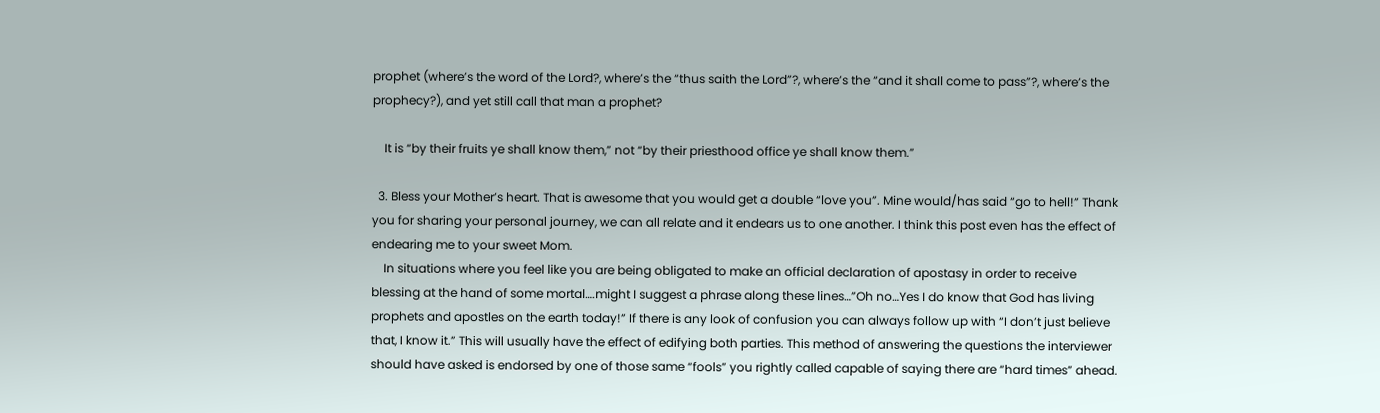prophet (where’s the word of the Lord?, where’s the “thus saith the Lord”?, where’s the “and it shall come to pass”?, where’s the prophecy?), and yet still call that man a prophet?

    It is “by their fruits ye shall know them,” not “by their priesthood office ye shall know them.”

  3. Bless your Mother’s heart. That is awesome that you would get a double “love you”. Mine would/has said “go to hell!” Thank you for sharing your personal journey, we can all relate and it endears us to one another. I think this post even has the effect of endearing me to your sweet Mom.
    In situations where you feel like you are being obligated to make an official declaration of apostasy in order to receive blessing at the hand of some mortal….might I suggest a phrase along these lines…”Oh no…Yes I do know that God has living prophets and apostles on the earth today!” If there is any look of confusion you can always follow up with “I don’t just believe that, I know it.” This will usually have the effect of edifying both parties. This method of answering the questions the interviewer should have asked is endorsed by one of those same “fools” you rightly called capable of saying there are “hard times” ahead.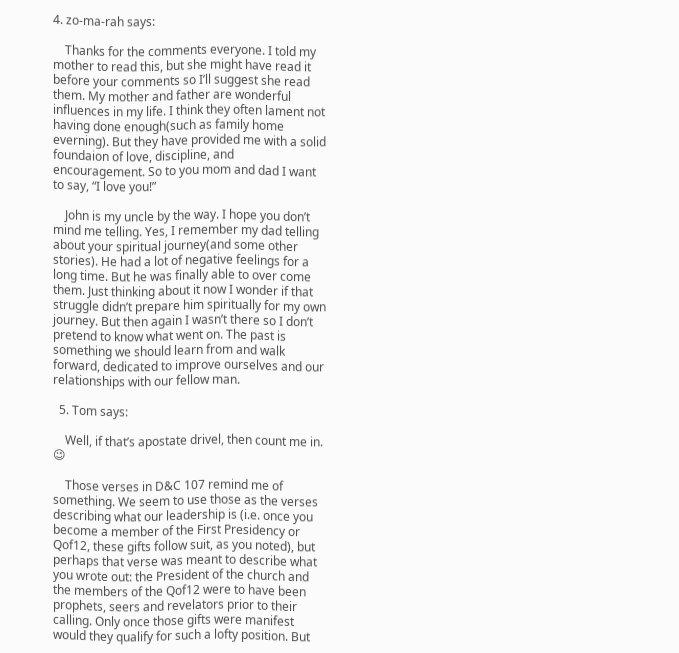4. zo-ma-rah says:

    Thanks for the comments everyone. I told my mother to read this, but she might have read it before your comments so I’ll suggest she read them. My mother and father are wonderful influences in my life. I think they often lament not having done enough(such as family home everning). But they have provided me with a solid foundaion of love, discipline, and encouragement. So to you mom and dad I want to say, “I love you!”

    John is my uncle by the way. I hope you don’t mind me telling. Yes, I remember my dad telling about your spiritual journey(and some other stories). He had a lot of negative feelings for a long time. But he was finally able to over come them. Just thinking about it now I wonder if that struggle didn’t prepare him spiritually for my own journey. But then again I wasn’t there so I don’t pretend to know what went on. The past is something we should learn from and walk forward, dedicated to improve ourselves and our relationships with our fellow man.

  5. Tom says:

    Well, if that’s apostate drivel, then count me in. 😉

    Those verses in D&C 107 remind me of something. We seem to use those as the verses describing what our leadership is (i.e. once you become a member of the First Presidency or Qof12, these gifts follow suit, as you noted), but perhaps that verse was meant to describe what you wrote out: the President of the church and the members of the Qof12 were to have been prophets, seers and revelators prior to their calling. Only once those gifts were manifest would they qualify for such a lofty position. But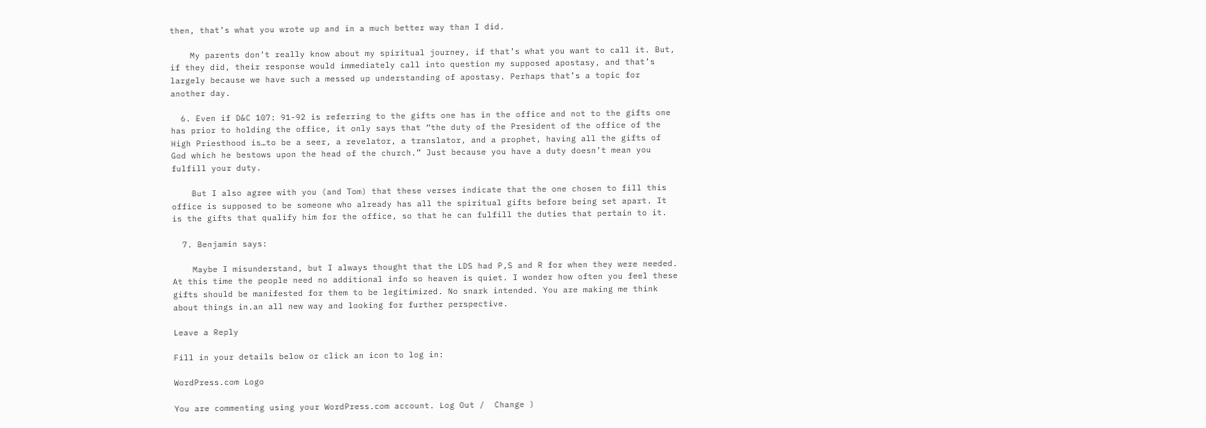then, that’s what you wrote up and in a much better way than I did.

    My parents don’t really know about my spiritual journey, if that’s what you want to call it. But, if they did, their response would immediately call into question my supposed apostasy, and that’s largely because we have such a messed up understanding of apostasy. Perhaps that’s a topic for another day.

  6. Even if D&C 107: 91-92 is referring to the gifts one has in the office and not to the gifts one has prior to holding the office, it only says that “the duty of the President of the office of the High Priesthood is…to be a seer, a revelator, a translator, and a prophet, having all the gifts of God which he bestows upon the head of the church.” Just because you have a duty doesn’t mean you fulfill your duty.

    But I also agree with you (and Tom) that these verses indicate that the one chosen to fill this office is supposed to be someone who already has all the spiritual gifts before being set apart. It is the gifts that qualify him for the office, so that he can fulfill the duties that pertain to it.

  7. Benjamin says:

    Maybe I misunderstand, but I always thought that the LDS had P,S and R for when they were needed. At this time the people need no additional info so heaven is quiet. I wonder how often you feel these gifts should be manifested for them to be legitimized. No snark intended. You are making me think about things in.an all new way and looking for further perspective.

Leave a Reply

Fill in your details below or click an icon to log in:

WordPress.com Logo

You are commenting using your WordPress.com account. Log Out /  Change )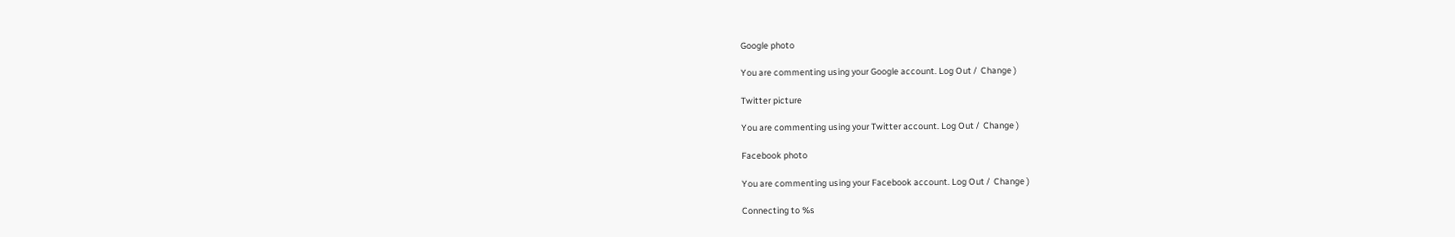Google photo

You are commenting using your Google account. Log Out /  Change )

Twitter picture

You are commenting using your Twitter account. Log Out /  Change )

Facebook photo

You are commenting using your Facebook account. Log Out /  Change )

Connecting to %s